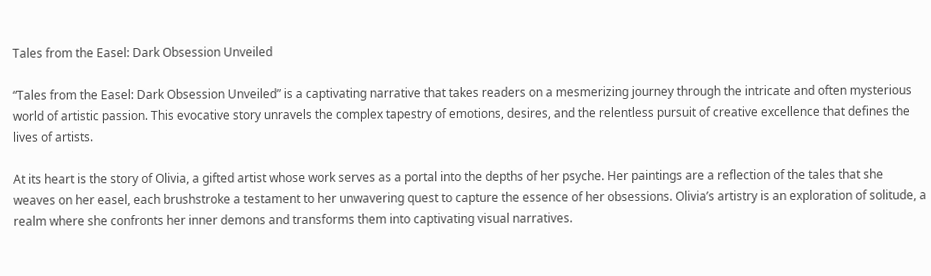Tales from the Easel: Dark Obsession Unveiled

“Tales from the Easel: Dark Obsession Unveiled” is a captivating narrative that takes readers on a mesmerizing journey through the intricate and often mysterious world of artistic passion. This evocative story unravels the complex tapestry of emotions, desires, and the relentless pursuit of creative excellence that defines the lives of artists.

At its heart is the story of Olivia, a gifted artist whose work serves as a portal into the depths of her psyche. Her paintings are a reflection of the tales that she weaves on her easel, each brushstroke a testament to her unwavering quest to capture the essence of her obsessions. Olivia’s artistry is an exploration of solitude, a realm where she confronts her inner demons and transforms them into captivating visual narratives.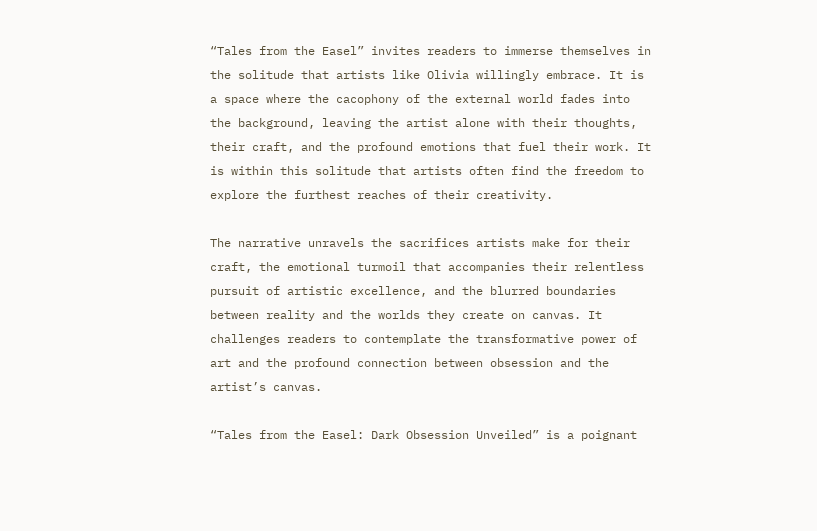“Tales from the Easel” invites readers to immerse themselves in the solitude that artists like Olivia willingly embrace. It is a space where the cacophony of the external world fades into the background, leaving the artist alone with their thoughts, their craft, and the profound emotions that fuel their work. It is within this solitude that artists often find the freedom to explore the furthest reaches of their creativity.

The narrative unravels the sacrifices artists make for their craft, the emotional turmoil that accompanies their relentless pursuit of artistic excellence, and the blurred boundaries between reality and the worlds they create on canvas. It challenges readers to contemplate the transformative power of art and the profound connection between obsession and the artist’s canvas.

“Tales from the Easel: Dark Obsession Unveiled” is a poignant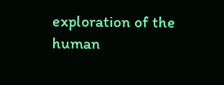exploration of the human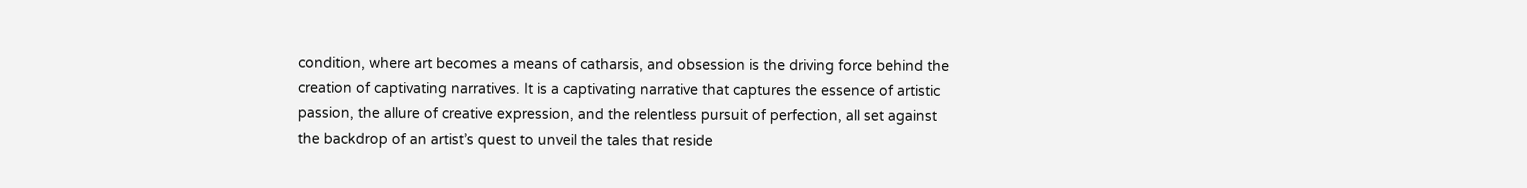condition, where art becomes a means of catharsis, and obsession is the driving force behind the creation of captivating narratives. It is a captivating narrative that captures the essence of artistic passion, the allure of creative expression, and the relentless pursuit of perfection, all set against the backdrop of an artist’s quest to unveil the tales that reside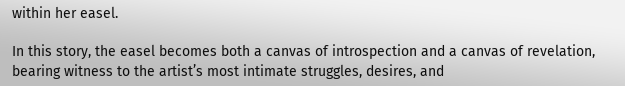within her easel.

In this story, the easel becomes both a canvas of introspection and a canvas of revelation, bearing witness to the artist’s most intimate struggles, desires, and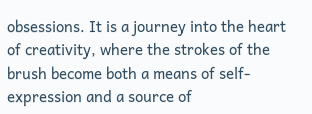obsessions. It is a journey into the heart of creativity, where the strokes of the brush become both a means of self-expression and a source of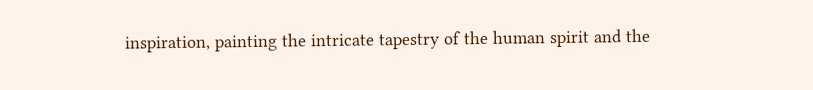inspiration, painting the intricate tapestry of the human spirit and the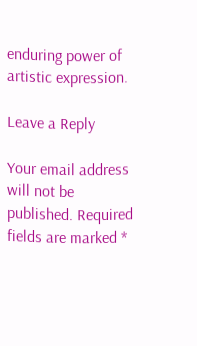enduring power of artistic expression.

Leave a Reply

Your email address will not be published. Required fields are marked *